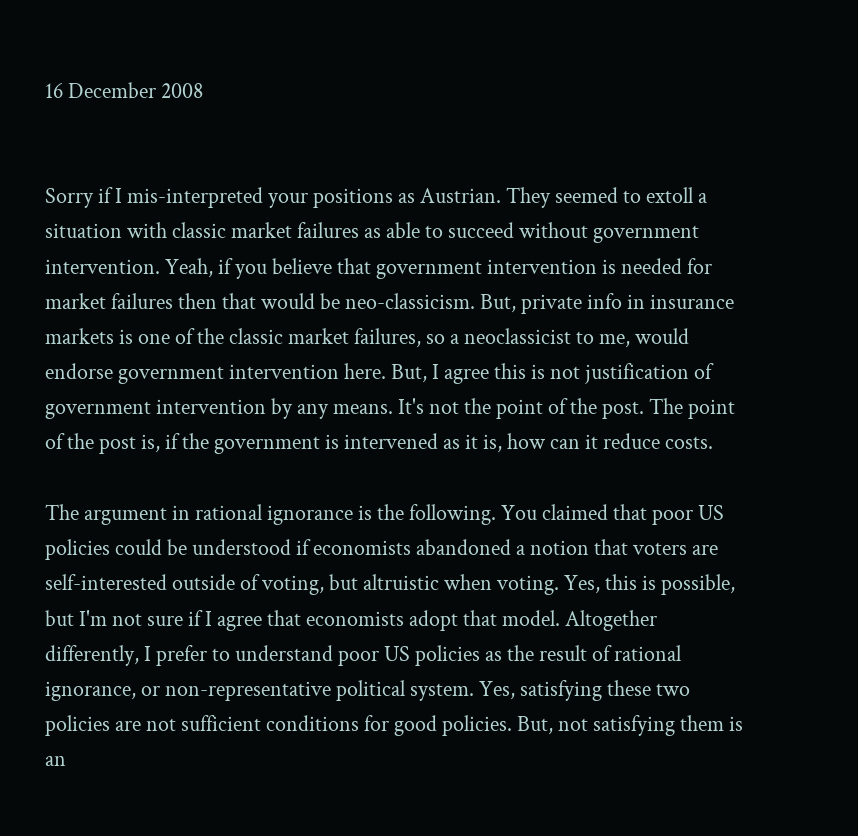16 December 2008


Sorry if I mis-interpreted your positions as Austrian. They seemed to extoll a situation with classic market failures as able to succeed without government intervention. Yeah, if you believe that government intervention is needed for market failures then that would be neo-classicism. But, private info in insurance markets is one of the classic market failures, so a neoclassicist to me, would endorse government intervention here. But, I agree this is not justification of government intervention by any means. It's not the point of the post. The point of the post is, if the government is intervened as it is, how can it reduce costs.

The argument in rational ignorance is the following. You claimed that poor US policies could be understood if economists abandoned a notion that voters are self-interested outside of voting, but altruistic when voting. Yes, this is possible, but I'm not sure if I agree that economists adopt that model. Altogether differently, I prefer to understand poor US policies as the result of rational ignorance, or non-representative political system. Yes, satisfying these two policies are not sufficient conditions for good policies. But, not satisfying them is an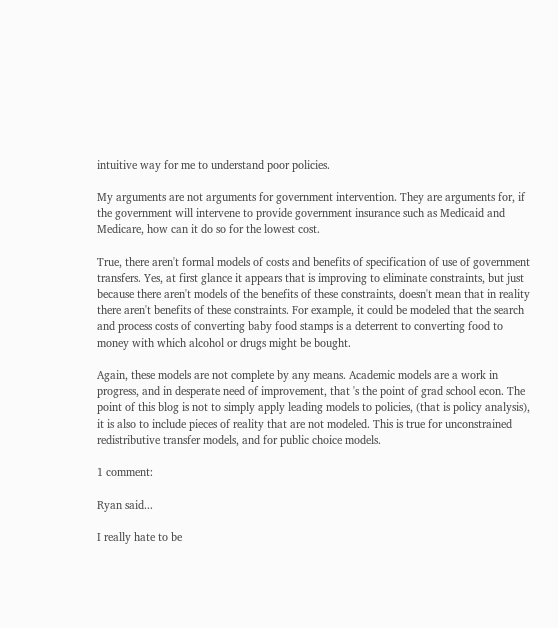intuitive way for me to understand poor policies.

My arguments are not arguments for government intervention. They are arguments for, if the government will intervene to provide government insurance such as Medicaid and Medicare, how can it do so for the lowest cost.

True, there aren't formal models of costs and benefits of specification of use of government transfers. Yes, at first glance it appears that is improving to eliminate constraints, but just because there aren't models of the benefits of these constraints, doesn't mean that in reality there aren't benefits of these constraints. For example, it could be modeled that the search and process costs of converting baby food stamps is a deterrent to converting food to money with which alcohol or drugs might be bought.

Again, these models are not complete by any means. Academic models are a work in progress, and in desperate need of improvement, that 's the point of grad school econ. The point of this blog is not to simply apply leading models to policies, (that is policy analysis), it is also to include pieces of reality that are not modeled. This is true for unconstrained redistributive transfer models, and for public choice models.

1 comment:

Ryan said...

I really hate to be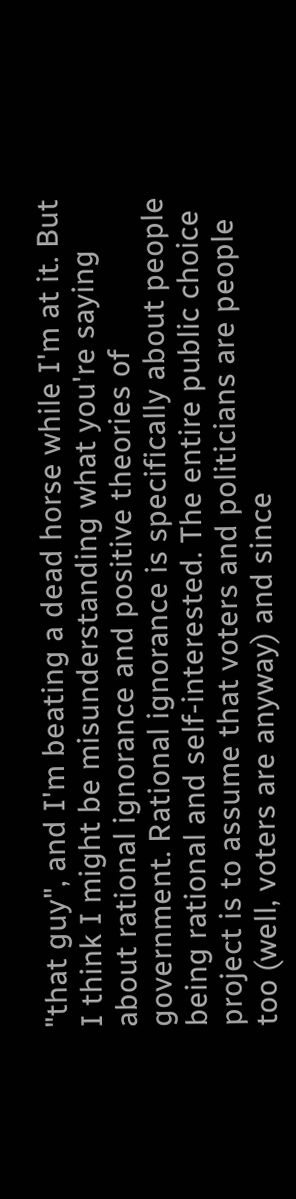"that guy", and I'm beating a dead horse while I'm at it. But I think I might be misunderstanding what you're saying about rational ignorance and positive theories of government. Rational ignorance is specifically about people being rational and self-interested. The entire public choice project is to assume that voters and politicians are people too (well, voters are anyway) and since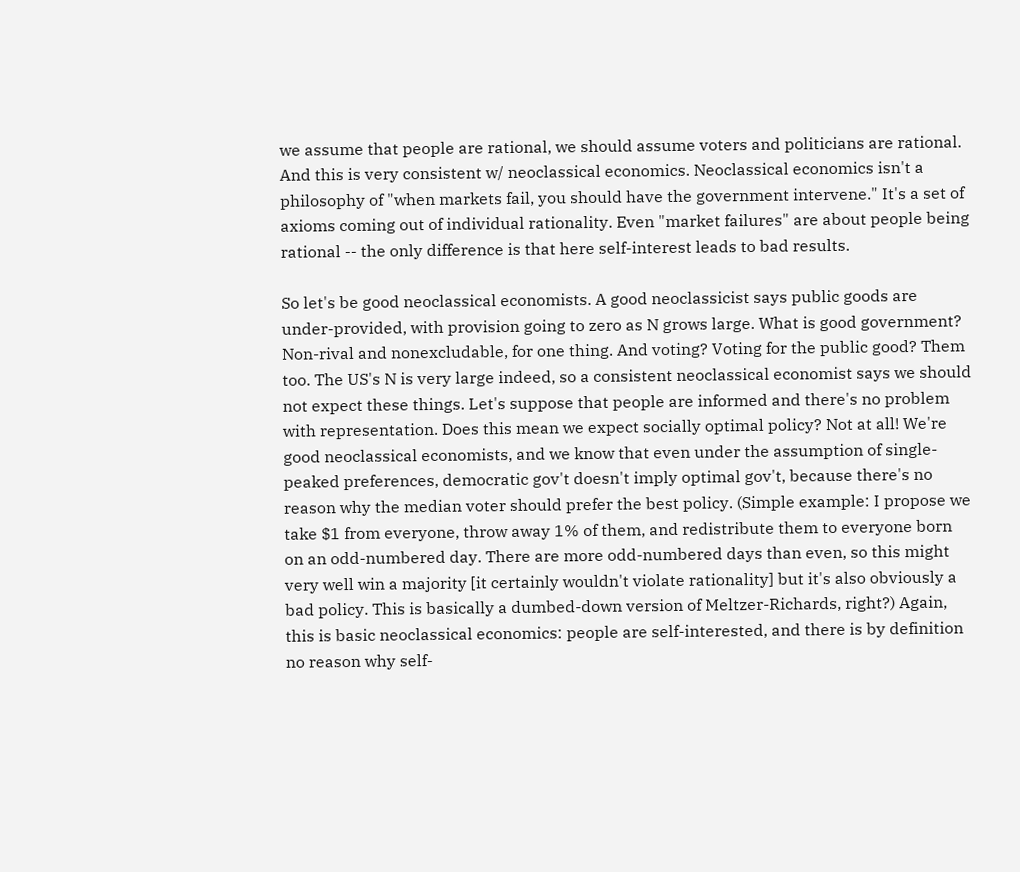we assume that people are rational, we should assume voters and politicians are rational. And this is very consistent w/ neoclassical economics. Neoclassical economics isn't a philosophy of "when markets fail, you should have the government intervene." It's a set of axioms coming out of individual rationality. Even "market failures" are about people being rational -- the only difference is that here self-interest leads to bad results.

So let's be good neoclassical economists. A good neoclassicist says public goods are under-provided, with provision going to zero as N grows large. What is good government? Non-rival and nonexcludable, for one thing. And voting? Voting for the public good? Them too. The US's N is very large indeed, so a consistent neoclassical economist says we should not expect these things. Let's suppose that people are informed and there's no problem with representation. Does this mean we expect socially optimal policy? Not at all! We're good neoclassical economists, and we know that even under the assumption of single-peaked preferences, democratic gov't doesn't imply optimal gov't, because there's no reason why the median voter should prefer the best policy. (Simple example: I propose we take $1 from everyone, throw away 1% of them, and redistribute them to everyone born on an odd-numbered day. There are more odd-numbered days than even, so this might very well win a majority [it certainly wouldn't violate rationality] but it's also obviously a bad policy. This is basically a dumbed-down version of Meltzer-Richards, right?) Again, this is basic neoclassical economics: people are self-interested, and there is by definition no reason why self-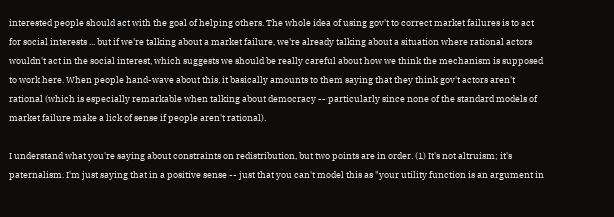interested people should act with the goal of helping others. The whole idea of using gov't to correct market failures is to act for social interests ... but if we're talking about a market failure, we're already talking about a situation where rational actors wouldn't act in the social interest, which suggests we should be really careful about how we think the mechanism is supposed to work here. When people hand-wave about this, it basically amounts to them saying that they think gov't actors aren't rational (which is especially remarkable when talking about democracy -- particularly since none of the standard models of market failure make a lick of sense if people aren't rational).

I understand what you're saying about constraints on redistribution, but two points are in order. (1) It's not altruism; it's paternalism. I'm just saying that in a positive sense -- just that you can't model this as "your utility function is an argument in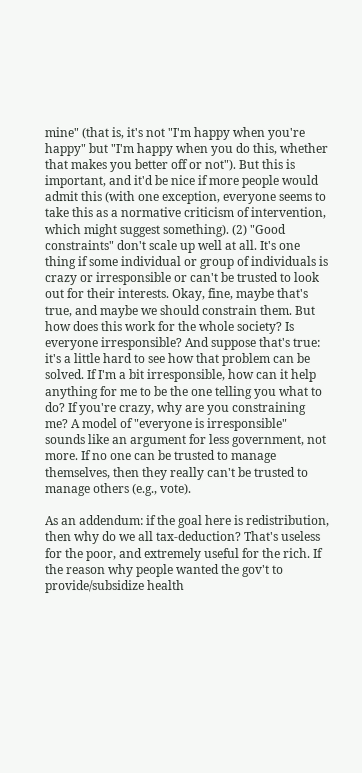mine" (that is, it's not "I'm happy when you're happy" but "I'm happy when you do this, whether that makes you better off or not"). But this is important, and it'd be nice if more people would admit this (with one exception, everyone seems to take this as a normative criticism of intervention, which might suggest something). (2) "Good constraints" don't scale up well at all. It's one thing if some individual or group of individuals is crazy or irresponsible or can't be trusted to look out for their interests. Okay, fine, maybe that's true, and maybe we should constrain them. But how does this work for the whole society? Is everyone irresponsible? And suppose that's true: it's a little hard to see how that problem can be solved. If I'm a bit irresponsible, how can it help anything for me to be the one telling you what to do? If you're crazy, why are you constraining me? A model of "everyone is irresponsible" sounds like an argument for less government, not more. If no one can be trusted to manage themselves, then they really can't be trusted to manage others (e.g., vote).

As an addendum: if the goal here is redistribution, then why do we all tax-deduction? That's useless for the poor, and extremely useful for the rich. If the reason why people wanted the gov't to provide/subsidize health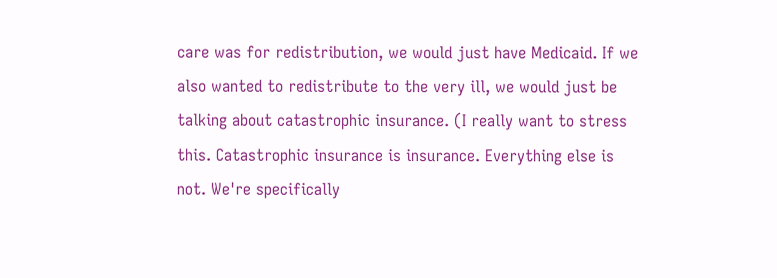care was for redistribution, we would just have Medicaid. If we also wanted to redistribute to the very ill, we would just be talking about catastrophic insurance. (I really want to stress this. Catastrophic insurance is insurance. Everything else is not. We're specifically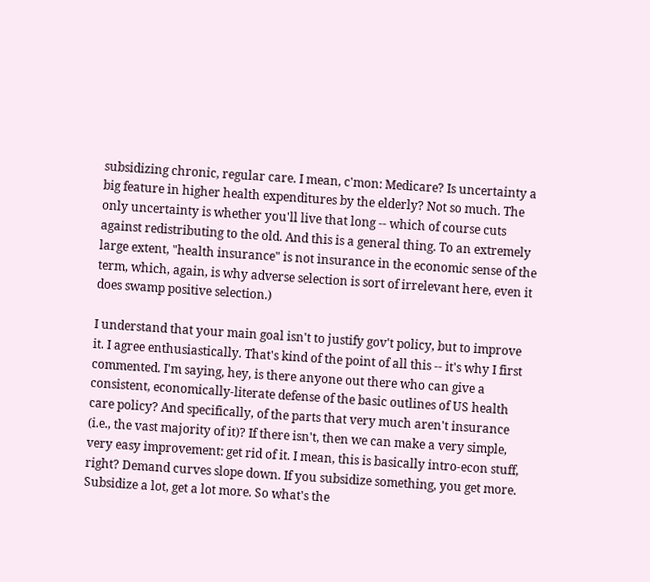subsidizing chronic, regular care. I mean, c'mon: Medicare? Is uncertainty a big feature in higher health expenditures by the elderly? Not so much. The only uncertainty is whether you'll live that long -- which of course cuts against redistributing to the old. And this is a general thing. To an extremely large extent, "health insurance" is not insurance in the economic sense of the term, which, again, is why adverse selection is sort of irrelevant here, even it does swamp positive selection.)

I understand that your main goal isn't to justify gov't policy, but to improve it. I agree enthusiastically. That's kind of the point of all this -- it's why I first commented. I'm saying, hey, is there anyone out there who can give a consistent, economically-literate defense of the basic outlines of US health care policy? And specifically, of the parts that very much aren't insurance (i.e., the vast majority of it)? If there isn't, then we can make a very simple, very easy improvement: get rid of it. I mean, this is basically intro-econ stuff, right? Demand curves slope down. If you subsidize something, you get more. Subsidize a lot, get a lot more. So what's the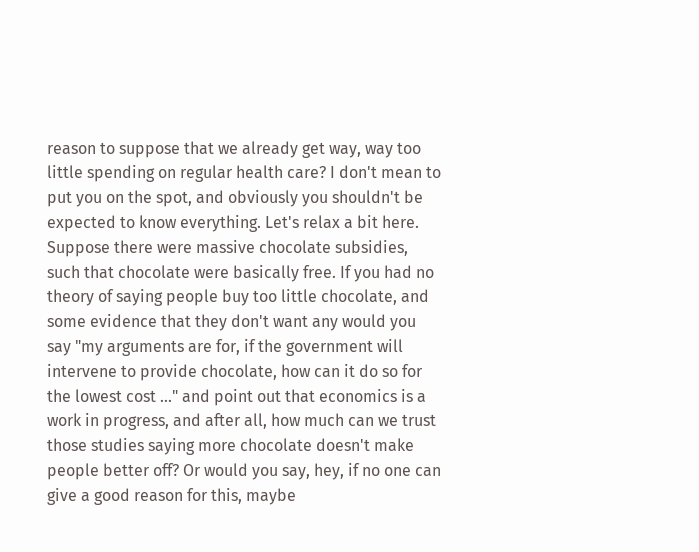reason to suppose that we already get way, way too little spending on regular health care? I don't mean to put you on the spot, and obviously you shouldn't be expected to know everything. Let's relax a bit here. Suppose there were massive chocolate subsidies, such that chocolate were basically free. If you had no theory of saying people buy too little chocolate, and some evidence that they don't want any would you say "my arguments are for, if the government will intervene to provide chocolate, how can it do so for the lowest cost ..." and point out that economics is a work in progress, and after all, how much can we trust those studies saying more chocolate doesn't make people better off? Or would you say, hey, if no one can give a good reason for this, maybe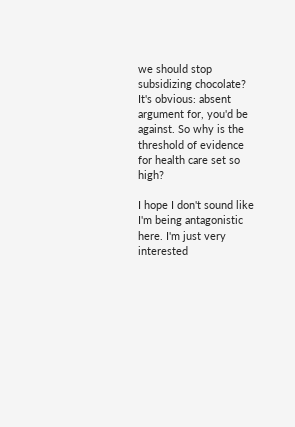we should stop subsidizing chocolate? It's obvious: absent argument for, you'd be against. So why is the threshold of evidence for health care set so high?

I hope I don't sound like I'm being antagonistic here. I'm just very interested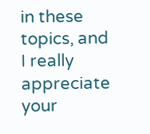in these topics, and I really appreciate your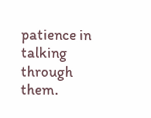patience in talking through them.